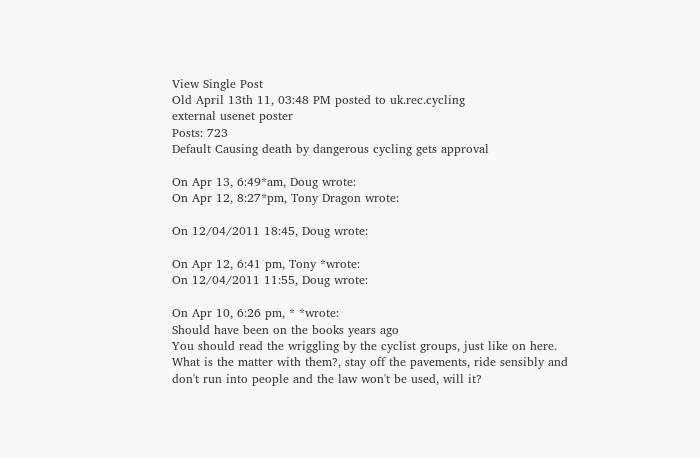View Single Post
Old April 13th 11, 03:48 PM posted to uk.rec.cycling
external usenet poster
Posts: 723
Default Causing death by dangerous cycling gets approval

On Apr 13, 6:49*am, Doug wrote:
On Apr 12, 8:27*pm, Tony Dragon wrote:

On 12/04/2011 18:45, Doug wrote:

On Apr 12, 6:41 pm, Tony *wrote:
On 12/04/2011 11:55, Doug wrote:

On Apr 10, 6:26 pm, * *wrote:
Should have been on the books years ago
You should read the wriggling by the cyclist groups, just like on here.
What is the matter with them?, stay off the pavements, ride sensibly and
don't run into people and the law won't be used, will it?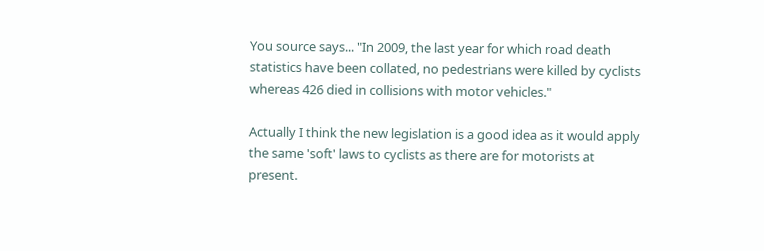You source says... "In 2009, the last year for which road death
statistics have been collated, no pedestrians were killed by cyclists
whereas 426 died in collisions with motor vehicles."

Actually I think the new legislation is a good idea as it would apply
the same 'soft' laws to cyclists as there are for motorists at
present.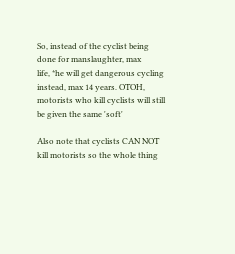So, instead of the cyclist being done for manslaughter, max
life, *he will get dangerous cycling instead, max 14 years. OTOH,
motorists who kill cyclists will still be given the same 'soft'

Also note that cyclists CAN NOT kill motorists so the whole thing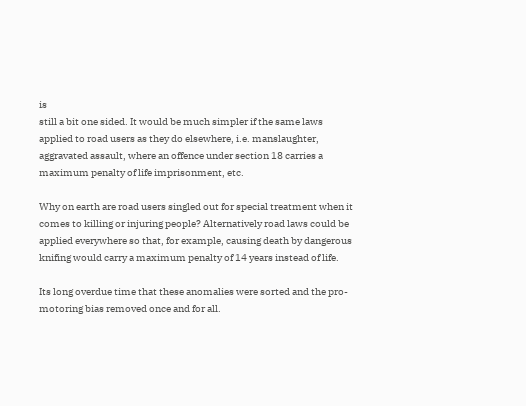is
still a bit one sided. It would be much simpler if the same laws
applied to road users as they do elsewhere, i.e. manslaughter,
aggravated assault, where an offence under section 18 carries a
maximum penalty of life imprisonment, etc.

Why on earth are road users singled out for special treatment when it
comes to killing or injuring people? Alternatively road laws could be
applied everywhere so that, for example, causing death by dangerous
knifing would carry a maximum penalty of 14 years instead of life.

Its long overdue time that these anomalies were sorted and the pro-
motoring bias removed once and for all.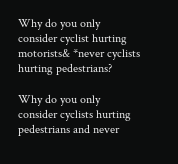Why do you only consider cyclist hurting motorists& *never cyclists
hurting pedestrians?

Why do you only consider cyclists hurting pedestrians and never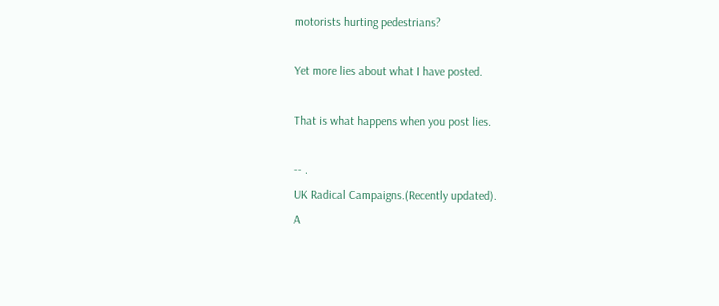motorists hurting pedestrians?

Yet more lies about what I have posted.

That is what happens when you post lies.

-- .
UK Radical Campaigns.(Recently updated).
A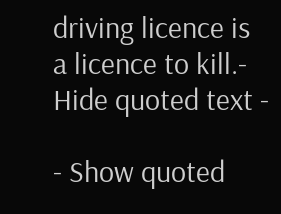driving licence is a licence to kill.- Hide quoted text -

- Show quoted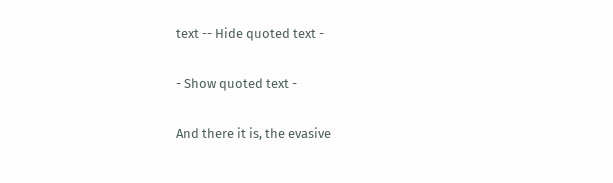text -- Hide quoted text -

- Show quoted text -

And there it is, the evasive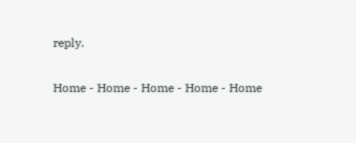reply.

Home - Home - Home - Home - Home